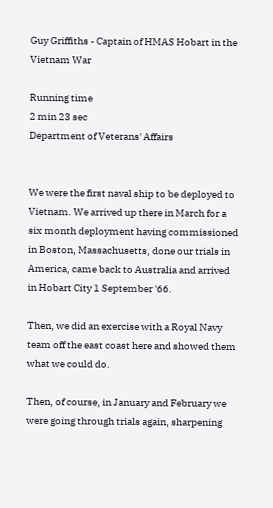Guy Griffiths - Captain of HMAS Hobart in the Vietnam War

Running time
2 min 23 sec
Department of Veterans' Affairs


We were the first naval ship to be deployed to Vietnam. We arrived up there in March for a six month deployment having commissioned in Boston, Massachusetts, done our trials in America, came back to Australia and arrived in Hobart City 1 September '66.

Then, we did an exercise with a Royal Navy team off the east coast here and showed them what we could do.

Then, of course, in January and February we were going through trials again, sharpening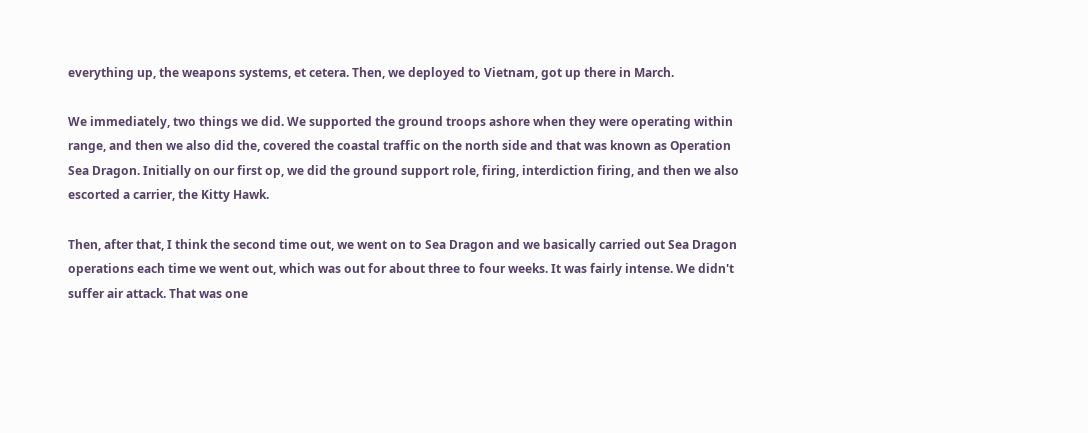everything up, the weapons systems, et cetera. Then, we deployed to Vietnam, got up there in March.

We immediately, two things we did. We supported the ground troops ashore when they were operating within range, and then we also did the, covered the coastal traffic on the north side and that was known as Operation Sea Dragon. Initially on our first op, we did the ground support role, firing, interdiction firing, and then we also escorted a carrier, the Kitty Hawk.

Then, after that, I think the second time out, we went on to Sea Dragon and we basically carried out Sea Dragon operations each time we went out, which was out for about three to four weeks. It was fairly intense. We didn't suffer air attack. That was one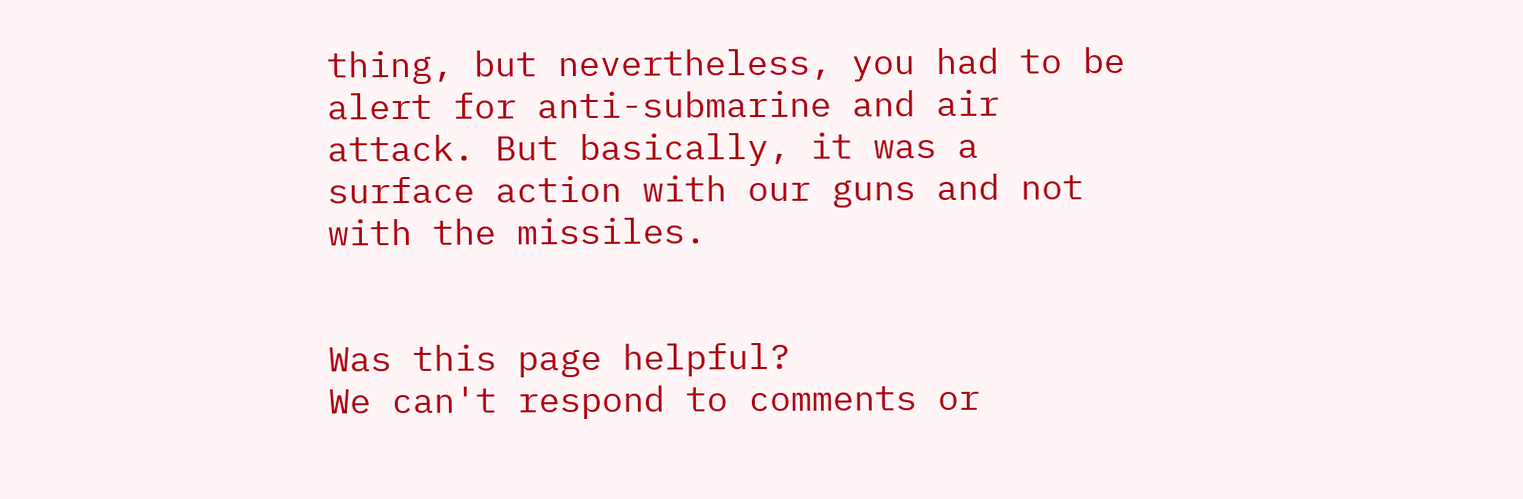thing, but nevertheless, you had to be alert for anti-submarine and air attack. But basically, it was a surface action with our guns and not with the missiles.


Was this page helpful?
We can't respond to comments or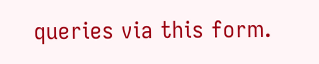queries via this form.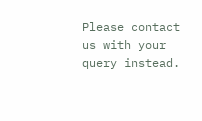Please contact us with your query instead.